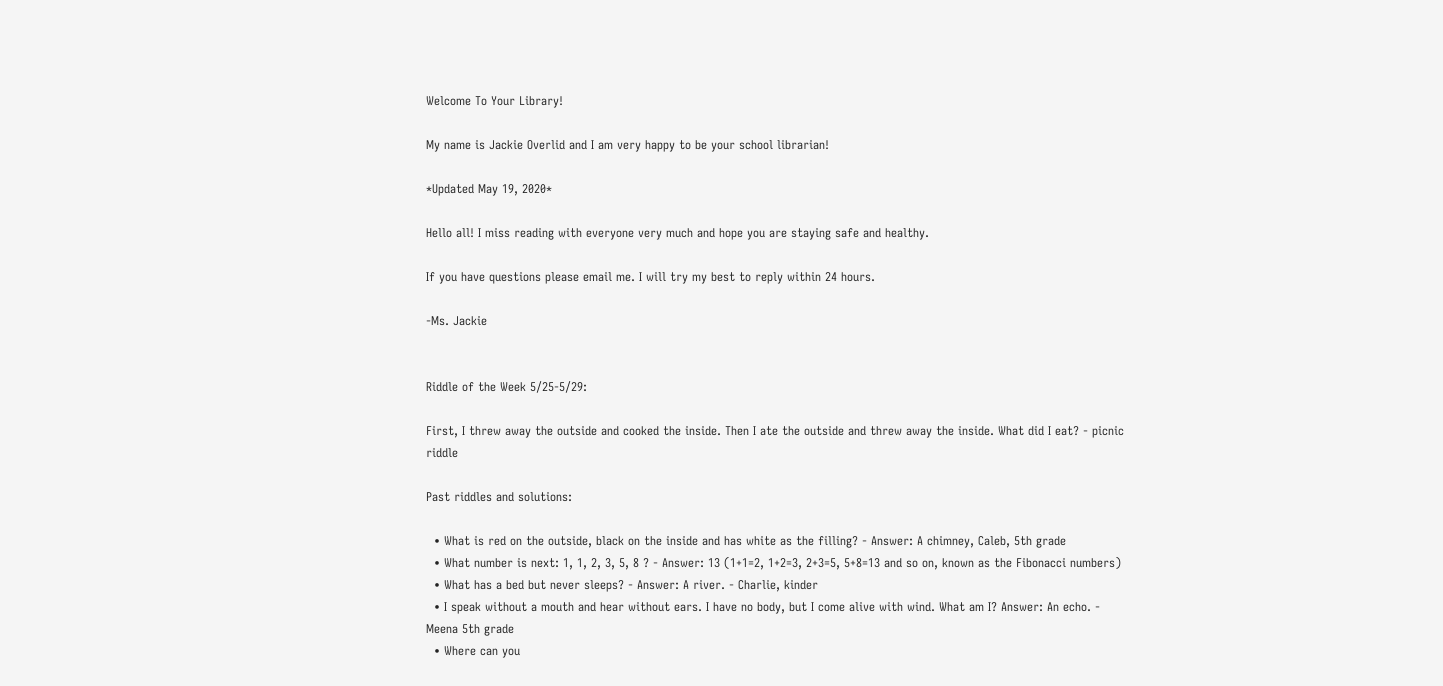Welcome To Your Library!

My name is Jackie Overlid and I am very happy to be your school librarian!

*Updated May 19, 2020*

Hello all! I miss reading with everyone very much and hope you are staying safe and healthy.

If you have questions please email me. I will try my best to reply within 24 hours.

-Ms. Jackie


Riddle of the Week 5/25-5/29:

First, I threw away the outside and cooked the inside. Then I ate the outside and threw away the inside. What did I eat? - picnic riddle

Past riddles and solutions:

  • What is red on the outside, black on the inside and has white as the filling? - Answer: A chimney, Caleb, 5th grade
  • What number is next: 1, 1, 2, 3, 5, 8 ? - Answer: 13 (1+1=2, 1+2=3, 2+3=5, 5+8=13 and so on, known as the Fibonacci numbers)
  • What has a bed but never sleeps? - Answer: A river. - Charlie, kinder
  • I speak without a mouth and hear without ears. I have no body, but I come alive with wind. What am I? Answer: An echo. - Meena 5th grade
  • Where can you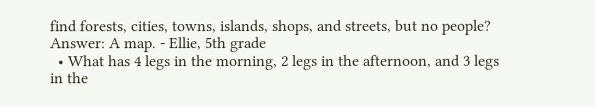find forests, cities, towns, islands, shops, and streets, but no people? Answer: A map. - Ellie, 5th grade
  • What has 4 legs in the morning, 2 legs in the afternoon, and 3 legs in the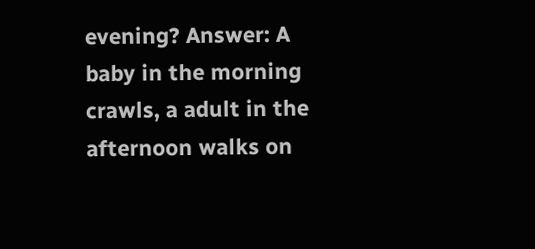evening? Answer: A baby in the morning crawls, a adult in the afternoon walks on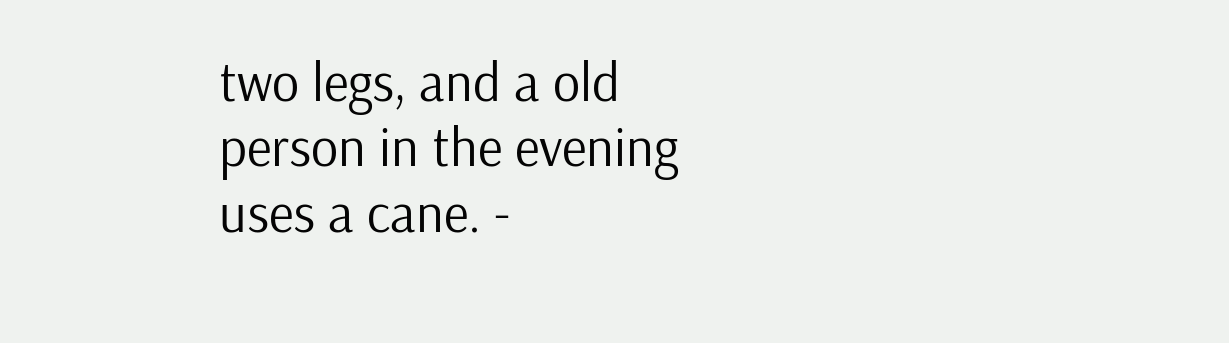two legs, and a old person in the evening uses a cane. -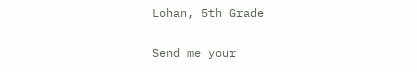Lohan, 5th Grade

Send me your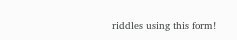riddles using this form!